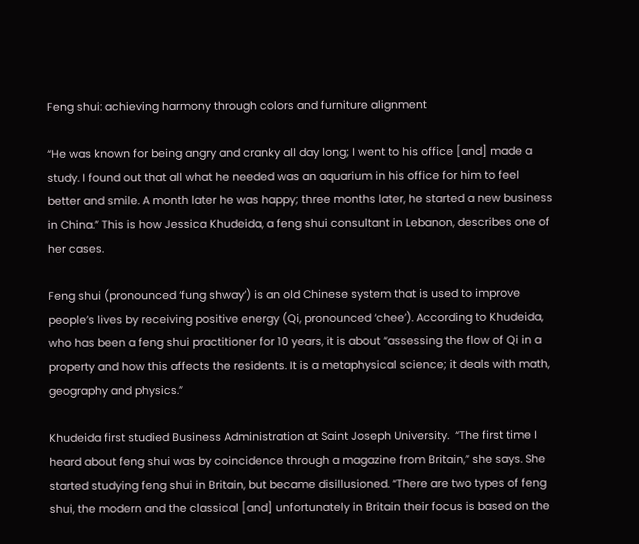Feng shui: achieving harmony through colors and furniture alignment

“He was known for being angry and cranky all day long; I went to his office [and] made a study. I found out that all what he needed was an aquarium in his office for him to feel better and smile. A month later he was happy; three months later, he started a new business in China.” This is how Jessica Khudeida, a feng shui consultant in Lebanon, describes one of her cases.

Feng shui (pronounced ‘fung shway’) is an old Chinese system that is used to improve people’s lives by receiving positive energy (Qi, pronounced ‘chee’). According to Khudeida, who has been a feng shui practitioner for 10 years, it is about “assessing the flow of Qi in a property and how this affects the residents. It is a metaphysical science; it deals with math, geography and physics.”

Khudeida first studied Business Administration at Saint Joseph University.  “The first time I heard about feng shui was by coincidence through a magazine from Britain,” she says. She started studying feng shui in Britain, but became disillusioned. “There are two types of feng shui, the modern and the classical [and] unfortunately in Britain their focus is based on the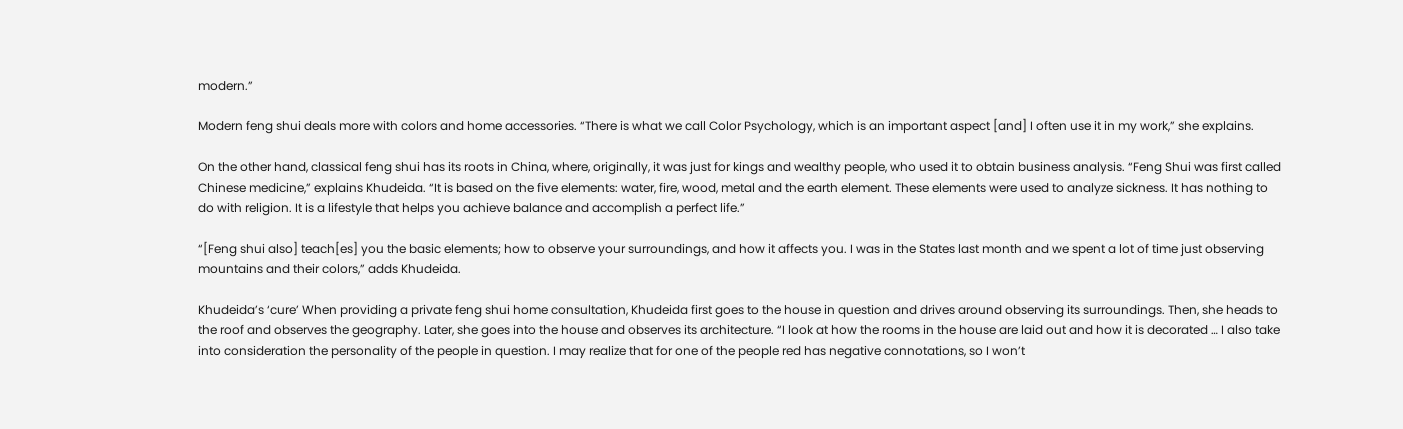modern.”

Modern feng shui deals more with colors and home accessories. “There is what we call Color Psychology, which is an important aspect [and] I often use it in my work,” she explains.

On the other hand, classical feng shui has its roots in China, where, originally, it was just for kings and wealthy people, who used it to obtain business analysis. “Feng Shui was first called Chinese medicine,” explains Khudeida. “It is based on the five elements: water, fire, wood, metal and the earth element. These elements were used to analyze sickness. It has nothing to do with religion. It is a lifestyle that helps you achieve balance and accomplish a perfect life.”

“[Feng shui also] teach[es] you the basic elements; how to observe your surroundings, and how it affects you. I was in the States last month and we spent a lot of time just observing mountains and their colors,” adds Khudeida.

Khudeida’s ‘cure’ When providing a private feng shui home consultation, Khudeida first goes to the house in question and drives around observing its surroundings. Then, she heads to the roof and observes the geography. Later, she goes into the house and observes its architecture. “I look at how the rooms in the house are laid out and how it is decorated … I also take into consideration the personality of the people in question. I may realize that for one of the people red has negative connotations, so I won’t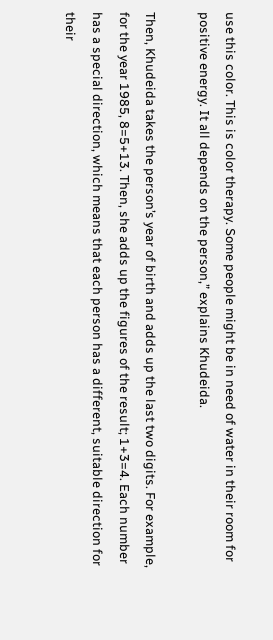use this color. This is color therapy. Some people might be in need of water in their room for positive energy. It all depends on the person,” explains Khudeida.

Then, Khudeida takes the person’s year of birth and adds up the last two digits. For example, for the year 1985, 8=5+13. Then, she adds up the figures of the result; 1+3=4. Each number has a special direction, which means that each person has a different, suitable direction for their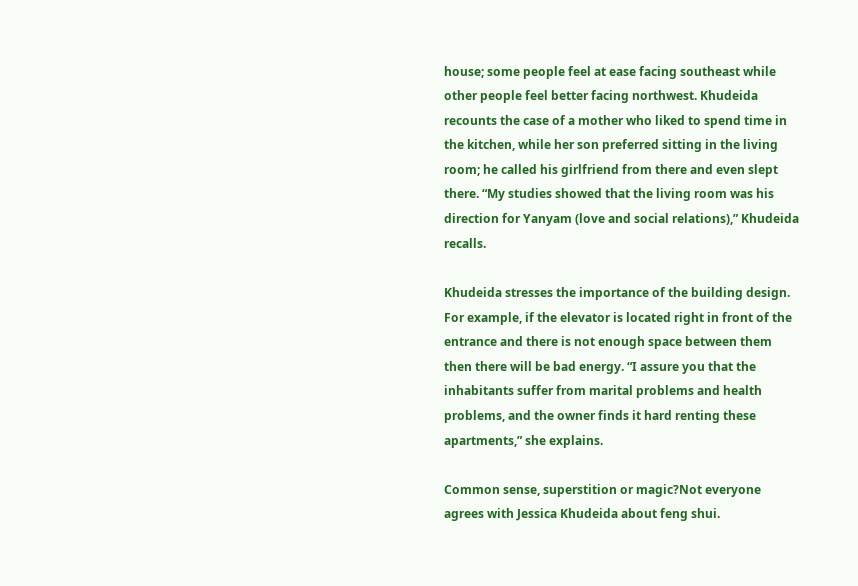house; some people feel at ease facing southeast while other people feel better facing northwest. Khudeida recounts the case of a mother who liked to spend time in the kitchen, while her son preferred sitting in the living room; he called his girlfriend from there and even slept there. “My studies showed that the living room was his direction for Yanyam (love and social relations),” Khudeida recalls.

Khudeida stresses the importance of the building design. For example, if the elevator is located right in front of the entrance and there is not enough space between them then there will be bad energy. “I assure you that the inhabitants suffer from marital problems and health problems, and the owner finds it hard renting these apartments,” she explains.

Common sense, superstition or magic?Not everyone agrees with Jessica Khudeida about feng shui.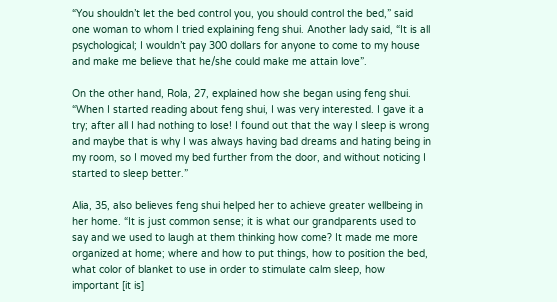“You shouldn’t let the bed control you, you should control the bed,” said one woman to whom I tried explaining feng shui. Another lady said, “It is all psychological; I wouldn’t pay 300 dollars for anyone to come to my house and make me believe that he/she could make me attain love”.

On the other hand, Rola, 27, explained how she began using feng shui. “When I started reading about feng shui, I was very interested. I gave it a try; after all I had nothing to lose! I found out that the way I sleep is wrong and maybe that is why I was always having bad dreams and hating being in my room, so I moved my bed further from the door, and without noticing I started to sleep better.”

Alia, 35, also believes feng shui helped her to achieve greater wellbeing in her home. “It is just common sense; it is what our grandparents used to say and we used to laugh at them thinking how come? It made me more organized at home; where and how to put things, how to position the bed, what color of blanket to use in order to stimulate calm sleep, how important [it is]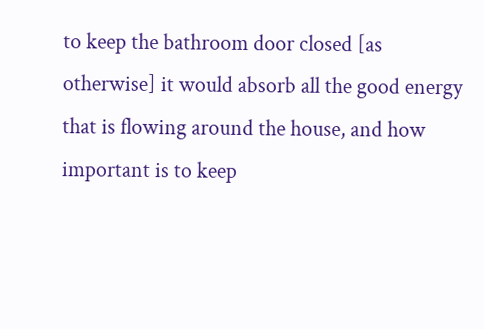to keep the bathroom door closed [as otherwise] it would absorb all the good energy that is flowing around the house, and how important is to keep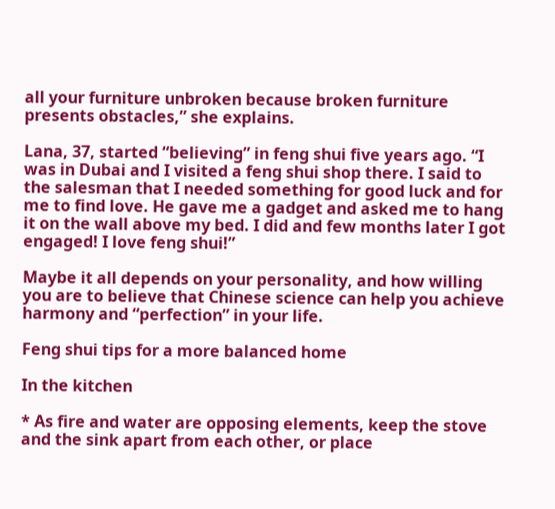all your furniture unbroken because broken furniture presents obstacles,” she explains.

Lana, 37, started “believing” in feng shui five years ago. “I was in Dubai and I visited a feng shui shop there. I said to the salesman that I needed something for good luck and for me to find love. He gave me a gadget and asked me to hang it on the wall above my bed. I did and few months later I got engaged! I love feng shui!”

Maybe it all depends on your personality, and how willing you are to believe that Chinese science can help you achieve harmony and “perfection” in your life.

Feng shui tips for a more balanced home

In the kitchen

* As fire and water are opposing elements, keep the stove and the sink apart from each other, or place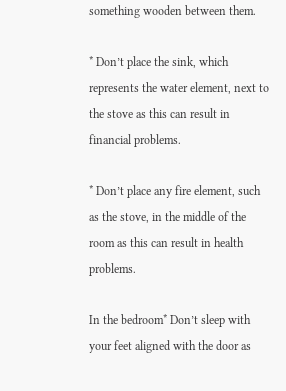something wooden between them.

* Don’t place the sink, which represents the water element, next to the stove as this can result in financial problems.

* Don’t place any fire element, such as the stove, in the middle of the room as this can result in health problems.

In the bedroom* Don’t sleep with your feet aligned with the door as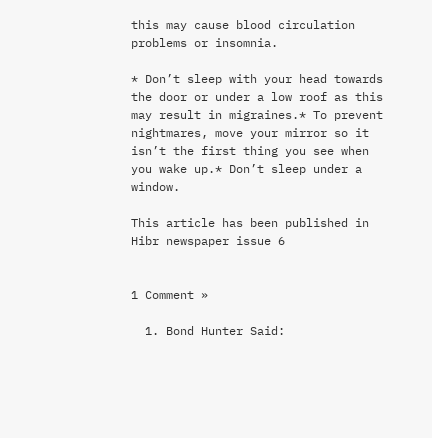this may cause blood circulation problems or insomnia.

* Don’t sleep with your head towards the door or under a low roof as this may result in migraines.* To prevent nightmares, move your mirror so it isn’t the first thing you see when you wake up.* Don’t sleep under a window.

This article has been published in Hibr newspaper issue 6


1 Comment »

  1. Bond Hunter Said: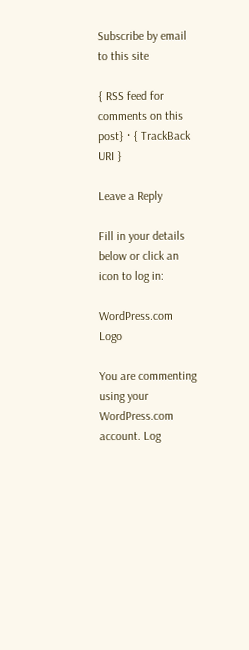Subscribe by email to this site

{ RSS feed for comments on this post} · { TrackBack URI }

Leave a Reply

Fill in your details below or click an icon to log in:

WordPress.com Logo

You are commenting using your WordPress.com account. Log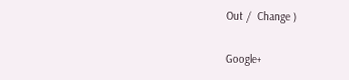Out /  Change )

Google+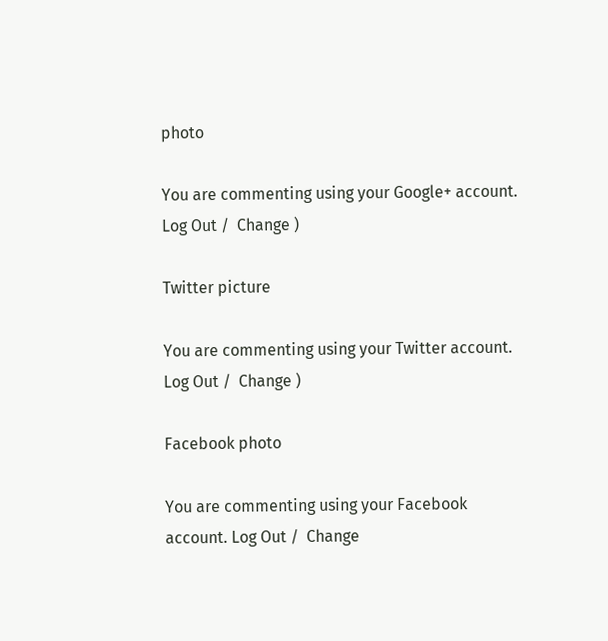photo

You are commenting using your Google+ account. Log Out /  Change )

Twitter picture

You are commenting using your Twitter account. Log Out /  Change )

Facebook photo

You are commenting using your Facebook account. Log Out /  Change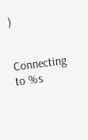)


Connecting to %s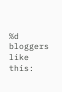%d bloggers like this: